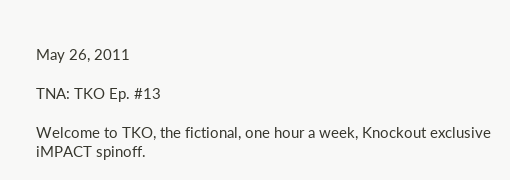May 26, 2011

TNA: TKO Ep. #13

Welcome to TKO, the fictional, one hour a week, Knockout exclusive iMPACT spinoff.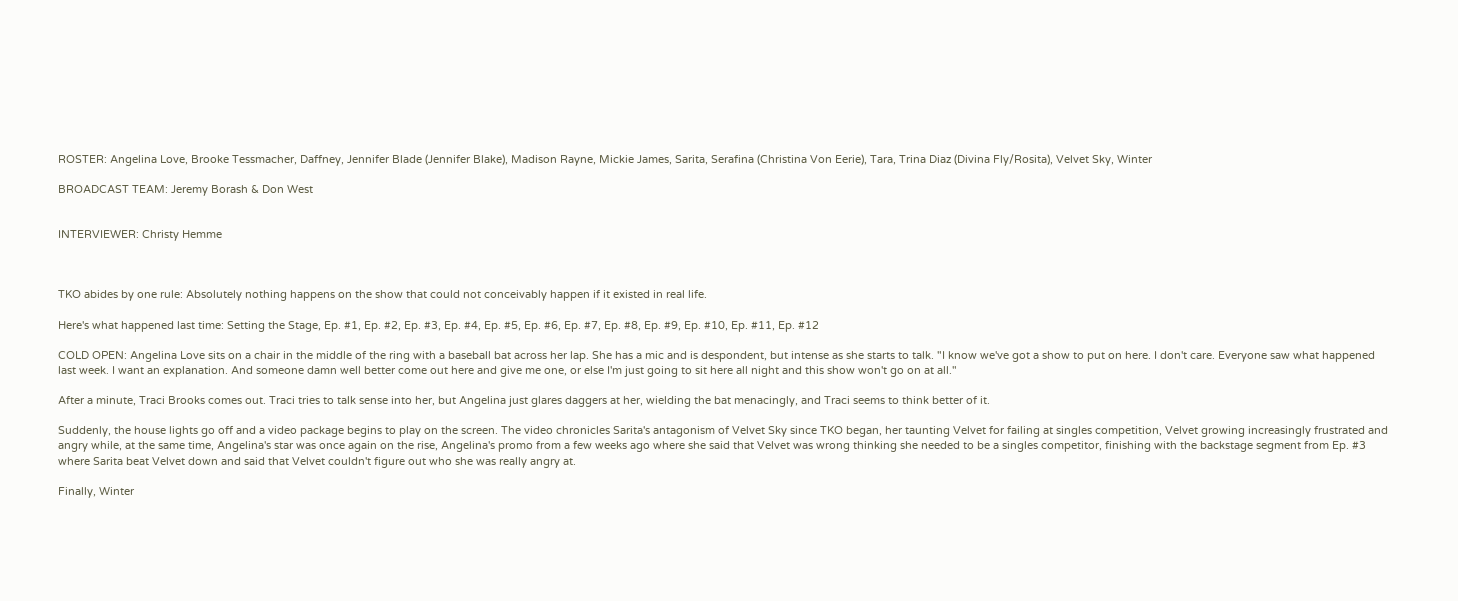ROSTER: Angelina Love, Brooke Tessmacher, Daffney, Jennifer Blade (Jennifer Blake), Madison Rayne, Mickie James, Sarita, Serafina (Christina Von Eerie), Tara, Trina Diaz (Divina Fly/Rosita), Velvet Sky, Winter

BROADCAST TEAM: Jeremy Borash & Don West


INTERVIEWER: Christy Hemme



TKO abides by one rule: Absolutely nothing happens on the show that could not conceivably happen if it existed in real life.

Here's what happened last time: Setting the Stage, Ep. #1, Ep. #2, Ep. #3, Ep. #4, Ep. #5, Ep. #6, Ep. #7, Ep. #8, Ep. #9, Ep. #10, Ep. #11, Ep. #12

COLD OPEN: Angelina Love sits on a chair in the middle of the ring with a baseball bat across her lap. She has a mic and is despondent, but intense as she starts to talk. "I know we've got a show to put on here. I don't care. Everyone saw what happened last week. I want an explanation. And someone damn well better come out here and give me one, or else I'm just going to sit here all night and this show won't go on at all."

After a minute, Traci Brooks comes out. Traci tries to talk sense into her, but Angelina just glares daggers at her, wielding the bat menacingly, and Traci seems to think better of it.

Suddenly, the house lights go off and a video package begins to play on the screen. The video chronicles Sarita's antagonism of Velvet Sky since TKO began, her taunting Velvet for failing at singles competition, Velvet growing increasingly frustrated and angry while, at the same time, Angelina's star was once again on the rise, Angelina's promo from a few weeks ago where she said that Velvet was wrong thinking she needed to be a singles competitor, finishing with the backstage segment from Ep. #3 where Sarita beat Velvet down and said that Velvet couldn't figure out who she was really angry at.

Finally, Winter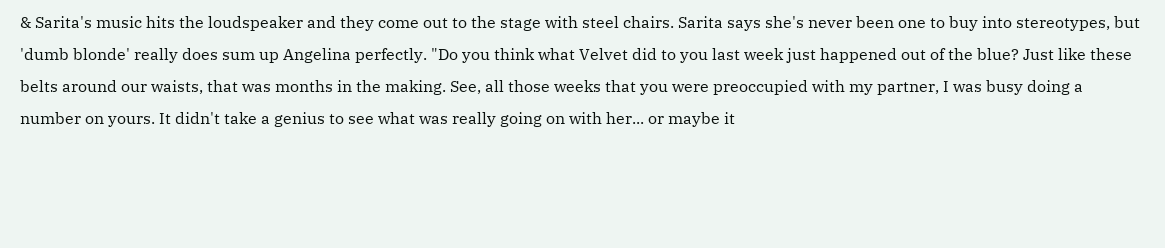& Sarita's music hits the loudspeaker and they come out to the stage with steel chairs. Sarita says she's never been one to buy into stereotypes, but 'dumb blonde' really does sum up Angelina perfectly. "Do you think what Velvet did to you last week just happened out of the blue? Just like these belts around our waists, that was months in the making. See, all those weeks that you were preoccupied with my partner, I was busy doing a number on yours. It didn't take a genius to see what was really going on with her... or maybe it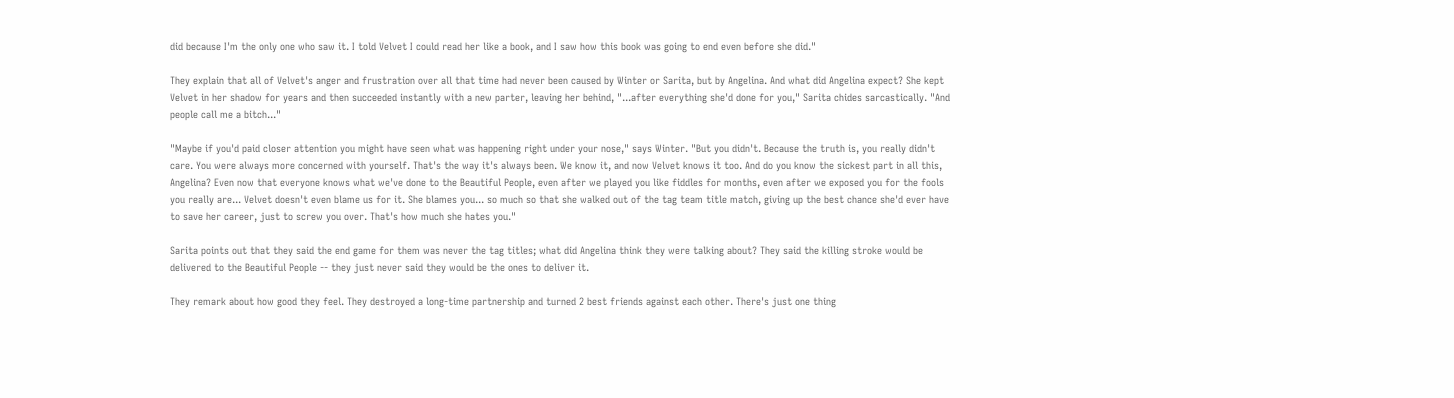did because I'm the only one who saw it. I told Velvet I could read her like a book, and I saw how this book was going to end even before she did."

They explain that all of Velvet's anger and frustration over all that time had never been caused by Winter or Sarita, but by Angelina. And what did Angelina expect? She kept Velvet in her shadow for years and then succeeded instantly with a new parter, leaving her behind, "...after everything she'd done for you," Sarita chides sarcastically. "And people call me a bitch..."

"Maybe if you'd paid closer attention you might have seen what was happening right under your nose," says Winter. "But you didn't. Because the truth is, you really didn't care. You were always more concerned with yourself. That's the way it's always been. We know it, and now Velvet knows it too. And do you know the sickest part in all this, Angelina? Even now that everyone knows what we've done to the Beautiful People, even after we played you like fiddles for months, even after we exposed you for the fools you really are... Velvet doesn't even blame us for it. She blames you... so much so that she walked out of the tag team title match, giving up the best chance she'd ever have to save her career, just to screw you over. That's how much she hates you."

Sarita points out that they said the end game for them was never the tag titles; what did Angelina think they were talking about? They said the killing stroke would be delivered to the Beautiful People -- they just never said they would be the ones to deliver it.

They remark about how good they feel. They destroyed a long-time partnership and turned 2 best friends against each other. There's just one thing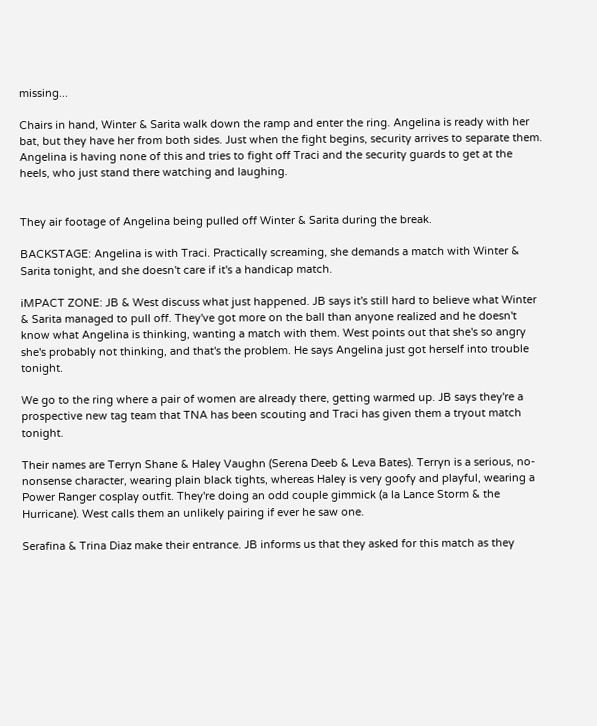missing...

Chairs in hand, Winter & Sarita walk down the ramp and enter the ring. Angelina is ready with her bat, but they have her from both sides. Just when the fight begins, security arrives to separate them. Angelina is having none of this and tries to fight off Traci and the security guards to get at the heels, who just stand there watching and laughing.


They air footage of Angelina being pulled off Winter & Sarita during the break.

BACKSTAGE: Angelina is with Traci. Practically screaming, she demands a match with Winter & Sarita tonight, and she doesn't care if it's a handicap match.

iMPACT ZONE: JB & West discuss what just happened. JB says it's still hard to believe what Winter & Sarita managed to pull off. They've got more on the ball than anyone realized and he doesn't know what Angelina is thinking, wanting a match with them. West points out that she's so angry she's probably not thinking, and that's the problem. He says Angelina just got herself into trouble tonight.

We go to the ring where a pair of women are already there, getting warmed up. JB says they're a prospective new tag team that TNA has been scouting and Traci has given them a tryout match tonight.

Their names are Terryn Shane & Haley Vaughn (Serena Deeb & Leva Bates). Terryn is a serious, no-nonsense character, wearing plain black tights, whereas Haley is very goofy and playful, wearing a Power Ranger cosplay outfit. They're doing an odd couple gimmick (a la Lance Storm & the Hurricane). West calls them an unlikely pairing if ever he saw one.

Serafina & Trina Diaz make their entrance. JB informs us that they asked for this match as they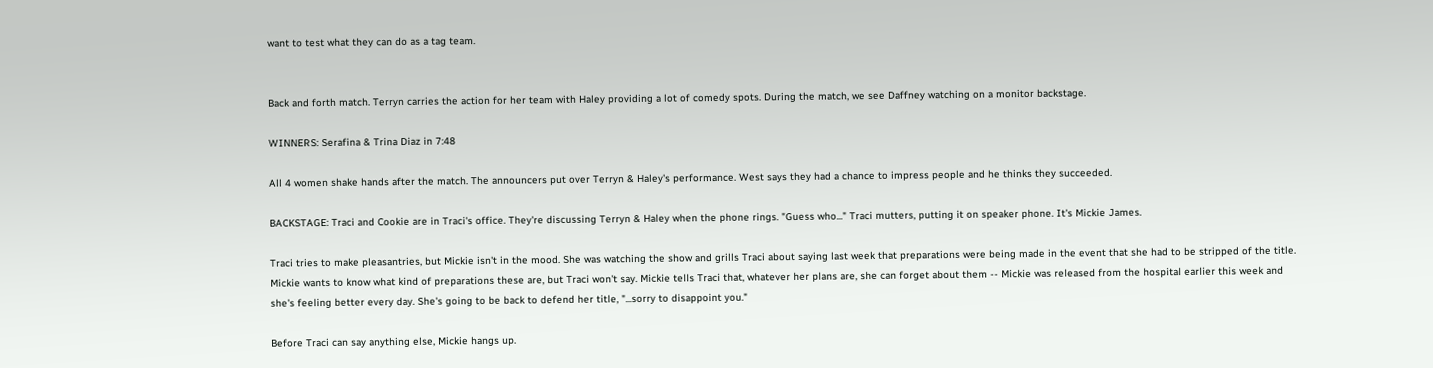want to test what they can do as a tag team.


Back and forth match. Terryn carries the action for her team with Haley providing a lot of comedy spots. During the match, we see Daffney watching on a monitor backstage.

WINNERS: Serafina & Trina Diaz in 7:48

All 4 women shake hands after the match. The announcers put over Terryn & Haley's performance. West says they had a chance to impress people and he thinks they succeeded.

BACKSTAGE: Traci and Cookie are in Traci's office. They're discussing Terryn & Haley when the phone rings. "Guess who..." Traci mutters, putting it on speaker phone. It's Mickie James.

Traci tries to make pleasantries, but Mickie isn't in the mood. She was watching the show and grills Traci about saying last week that preparations were being made in the event that she had to be stripped of the title. Mickie wants to know what kind of preparations these are, but Traci won't say. Mickie tells Traci that, whatever her plans are, she can forget about them -- Mickie was released from the hospital earlier this week and she's feeling better every day. She's going to be back to defend her title, "...sorry to disappoint you."

Before Traci can say anything else, Mickie hangs up.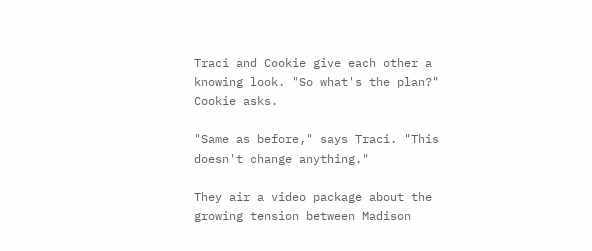Traci and Cookie give each other a knowing look. "So what's the plan?" Cookie asks.

"Same as before," says Traci. "This doesn't change anything."

They air a video package about the growing tension between Madison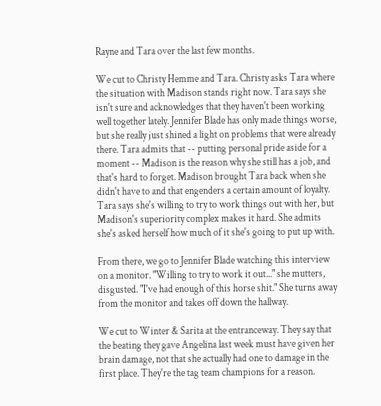Rayne and Tara over the last few months.

We cut to Christy Hemme and Tara. Christy asks Tara where the situation with Madison stands right now. Tara says she isn't sure and acknowledges that they haven't been working well together lately. Jennifer Blade has only made things worse, but she really just shined a light on problems that were already there. Tara admits that -- putting personal pride aside for a moment -- Madison is the reason why she still has a job, and that's hard to forget. Madison brought Tara back when she didn't have to and that engenders a certain amount of loyalty. Tara says she's willing to try to work things out with her, but Madison's superiority complex makes it hard. She admits she's asked herself how much of it she's going to put up with.

From there, we go to Jennifer Blade watching this interview on a monitor. "Willing to try to work it out..." she mutters, disgusted. "I've had enough of this horse shit." She turns away from the monitor and takes off down the hallway.

We cut to Winter & Sarita at the entranceway. They say that the beating they gave Angelina last week must have given her brain damage, not that she actually had one to damage in the first place. They're the tag team champions for a reason.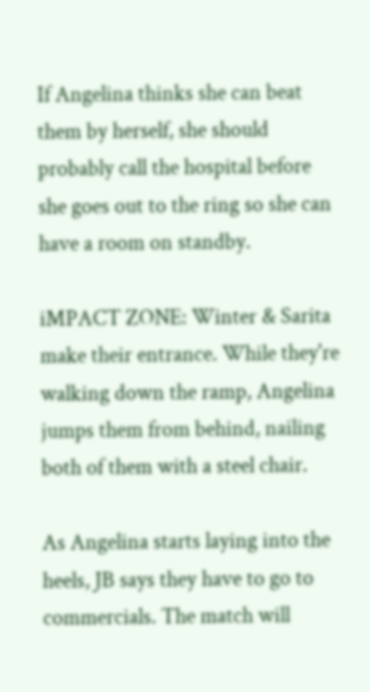If Angelina thinks she can beat them by herself, she should probably call the hospital before she goes out to the ring so she can have a room on standby.

iMPACT ZONE: Winter & Sarita make their entrance. While they're walking down the ramp, Angelina jumps them from behind, nailing both of them with a steel chair.

As Angelina starts laying into the heels, JB says they have to go to commercials. The match will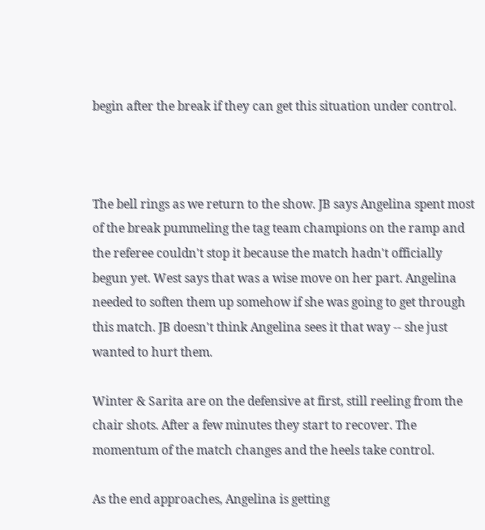begin after the break if they can get this situation under control.



The bell rings as we return to the show. JB says Angelina spent most of the break pummeling the tag team champions on the ramp and the referee couldn't stop it because the match hadn't officially begun yet. West says that was a wise move on her part. Angelina needed to soften them up somehow if she was going to get through this match. JB doesn't think Angelina sees it that way -- she just wanted to hurt them.

Winter & Sarita are on the defensive at first, still reeling from the chair shots. After a few minutes they start to recover. The momentum of the match changes and the heels take control.

As the end approaches, Angelina is getting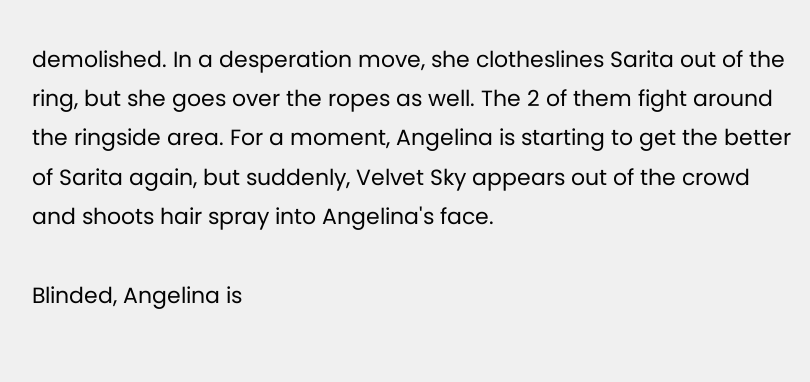demolished. In a desperation move, she clotheslines Sarita out of the ring, but she goes over the ropes as well. The 2 of them fight around the ringside area. For a moment, Angelina is starting to get the better of Sarita again, but suddenly, Velvet Sky appears out of the crowd and shoots hair spray into Angelina's face.

Blinded, Angelina is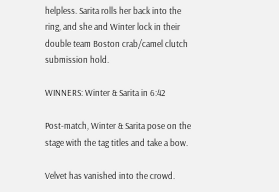helpless. Sarita rolls her back into the ring, and she and Winter lock in their double team Boston crab/camel clutch submission hold.

WINNERS: Winter & Sarita in 6:42

Post-match, Winter & Sarita pose on the stage with the tag titles and take a bow.

Velvet has vanished into the crowd.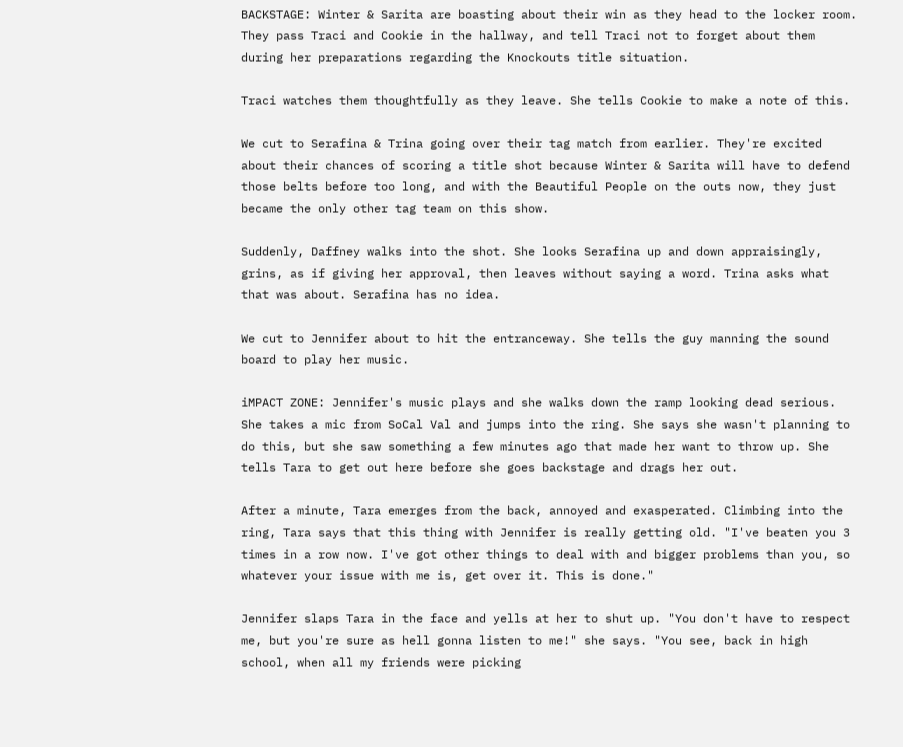BACKSTAGE: Winter & Sarita are boasting about their win as they head to the locker room. They pass Traci and Cookie in the hallway, and tell Traci not to forget about them during her preparations regarding the Knockouts title situation.

Traci watches them thoughtfully as they leave. She tells Cookie to make a note of this.

We cut to Serafina & Trina going over their tag match from earlier. They're excited about their chances of scoring a title shot because Winter & Sarita will have to defend those belts before too long, and with the Beautiful People on the outs now, they just became the only other tag team on this show.

Suddenly, Daffney walks into the shot. She looks Serafina up and down appraisingly, grins, as if giving her approval, then leaves without saying a word. Trina asks what that was about. Serafina has no idea.

We cut to Jennifer about to hit the entranceway. She tells the guy manning the sound board to play her music.

iMPACT ZONE: Jennifer's music plays and she walks down the ramp looking dead serious. She takes a mic from SoCal Val and jumps into the ring. She says she wasn't planning to do this, but she saw something a few minutes ago that made her want to throw up. She tells Tara to get out here before she goes backstage and drags her out.

After a minute, Tara emerges from the back, annoyed and exasperated. Climbing into the ring, Tara says that this thing with Jennifer is really getting old. "I've beaten you 3 times in a row now. I've got other things to deal with and bigger problems than you, so whatever your issue with me is, get over it. This is done."

Jennifer slaps Tara in the face and yells at her to shut up. "You don't have to respect me, but you're sure as hell gonna listen to me!" she says. "You see, back in high school, when all my friends were picking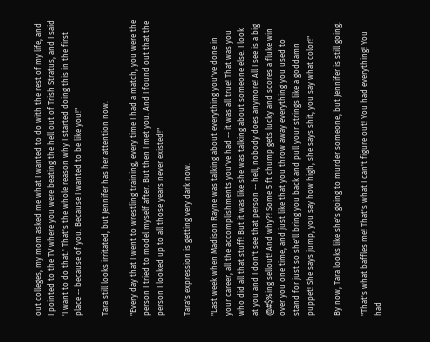out colleges, my mom asked me what I wanted to do with the rest of my life, and I pointed to the TV where you were beating the hell out of Trish Stratus, and I said 'I want to do that.' That's the whole reason why I started doing this in the first place -- because of you. Because I wanted to be like you!"

Tara still looks irritated, but Jennifer has her attention now.

"Every day that I went to wrestling training, every time I had a match, you were the person I tried to model myself after. But then I met you. And I found out that the person I looked up to all those years never existed!"

Tara's expression is getting very dark now.

"Last week when Madison Rayne was talking about everything you've done in your career, all the accomplishments you've had -- it was all true! That was you who did all that stuff! But it was like she was talking about someone else. I look at you and I don't see that person -- hell, nobody does anymore! All I see is a big @#$%ing sellout! And why?! Some 5 ft chump gets lucky and scores a fluke win over you one time, and just like that you throw away everything you used to stand for just so she'll bring you back and pull your strings like a goddamn puppet! She says jump, you say how high, she says shit, you say what color!"

By now, Tara looks like she's going to murder someone, but Jennifer is still going.

"That's what baffles me! That's what I can't figure out! You had everything! You had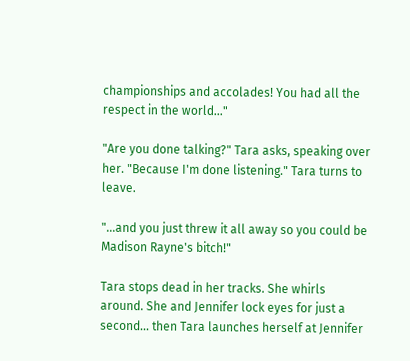championships and accolades! You had all the respect in the world..."

"Are you done talking?" Tara asks, speaking over her. "Because I'm done listening." Tara turns to leave.

"...and you just threw it all away so you could be Madison Rayne's bitch!"

Tara stops dead in her tracks. She whirls around. She and Jennifer lock eyes for just a second... then Tara launches herself at Jennifer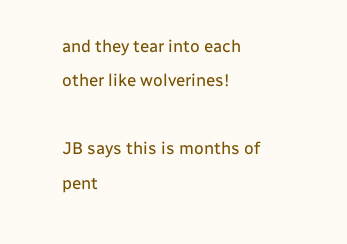and they tear into each other like wolverines!

JB says this is months of pent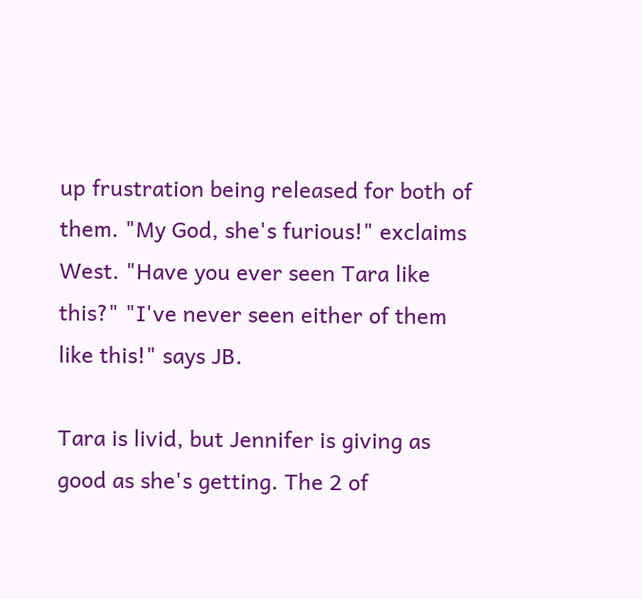up frustration being released for both of them. "My God, she's furious!" exclaims West. "Have you ever seen Tara like this?" "I've never seen either of them like this!" says JB.

Tara is livid, but Jennifer is giving as good as she's getting. The 2 of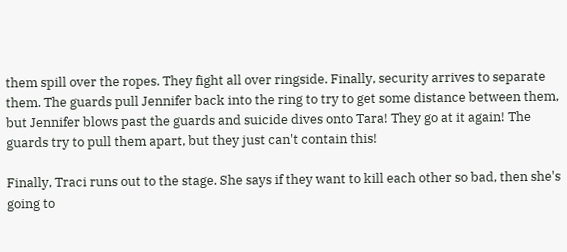them spill over the ropes. They fight all over ringside. Finally, security arrives to separate them. The guards pull Jennifer back into the ring to try to get some distance between them, but Jennifer blows past the guards and suicide dives onto Tara! They go at it again! The guards try to pull them apart, but they just can't contain this!

Finally, Traci runs out to the stage. She says if they want to kill each other so bad, then she's going to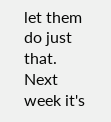let them do just that. Next week it's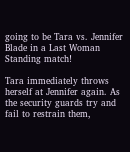going to be Tara vs. Jennifer Blade in a Last Woman Standing match!

Tara immediately throws herself at Jennifer again. As the security guards try and fail to restrain them,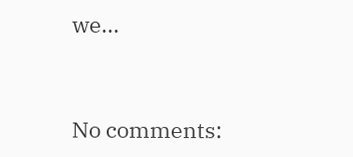we...


No comments: